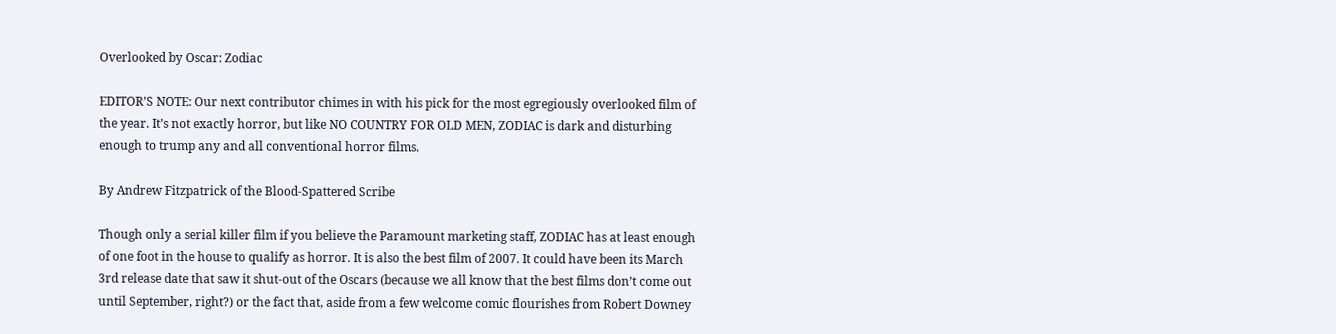Overlooked by Oscar: Zodiac

EDITOR’S NOTE: Our next contributor chimes in with his pick for the most egregiously overlooked film of the year. It’s not exactly horror, but like NO COUNTRY FOR OLD MEN, ZODIAC is dark and disturbing enough to trump any and all conventional horror films.

By Andrew Fitzpatrick of the Blood-Spattered Scribe

Though only a serial killer film if you believe the Paramount marketing staff, ZODIAC has at least enough of one foot in the house to qualify as horror. It is also the best film of 2007. It could have been its March 3rd release date that saw it shut-out of the Oscars (because we all know that the best films don’t come out until September, right?) or the fact that, aside from a few welcome comic flourishes from Robert Downey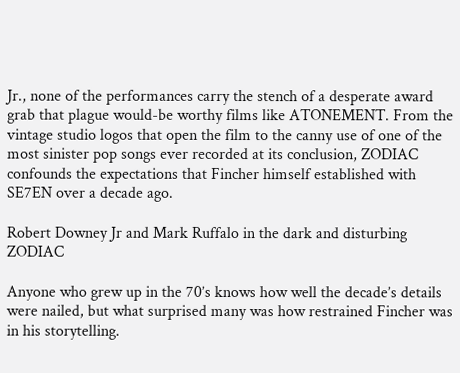Jr., none of the performances carry the stench of a desperate award grab that plague would-be worthy films like ATONEMENT. From the vintage studio logos that open the film to the canny use of one of the most sinister pop songs ever recorded at its conclusion, ZODIAC confounds the expectations that Fincher himself established with SE7EN over a decade ago.

Robert Downey Jr and Mark Ruffalo in the dark and disturbing ZODIAC

Anyone who grew up in the 70’s knows how well the decade’s details were nailed, but what surprised many was how restrained Fincher was in his storytelling.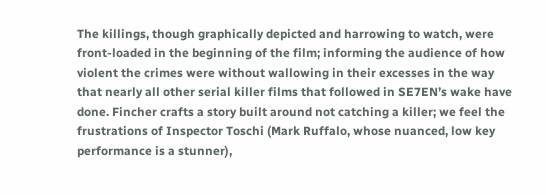The killings, though graphically depicted and harrowing to watch, were front-loaded in the beginning of the film; informing the audience of how violent the crimes were without wallowing in their excesses in the way that nearly all other serial killer films that followed in SE7EN’s wake have done. Fincher crafts a story built around not catching a killer; we feel the frustrations of Inspector Toschi (Mark Ruffalo, whose nuanced, low key performance is a stunner),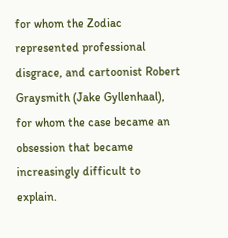for whom the Zodiac represented professional disgrace, and cartoonist Robert Graysmith (Jake Gyllenhaal), for whom the case became an obsession that became increasingly difficult to explain.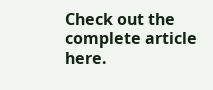Check out the complete article here.